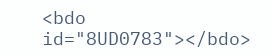<bdo id="8UD0783"></bdo>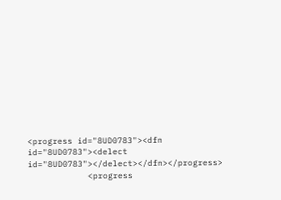<progress id="8UD0783"><dfn id="8UD0783"><delect id="8UD0783"></delect></dfn></progress>
            <progress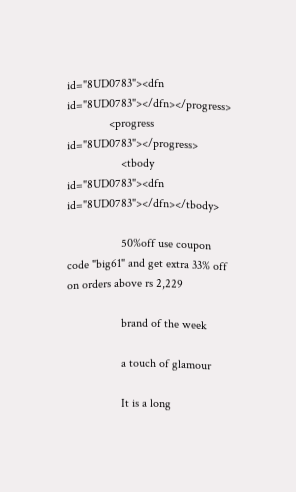id="8UD0783"><dfn id="8UD0783"></dfn></progress>
              <progress id="8UD0783"></progress>
                  <tbody id="8UD0783"><dfn id="8UD0783"></dfn></tbody>

                  50%off use coupon code "big61" and get extra 33% off on orders above rs 2,229

                  brand of the week

                  a touch of glamour

                  It is a long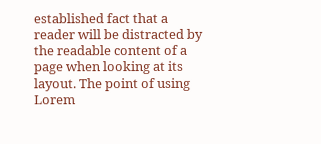established fact that a reader will be distracted by the readable content of a page when looking at its layout. The point of using Lorem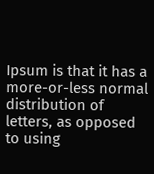Ipsum is that it has a more-or-less normal distribution of letters, as opposed to using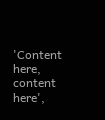'Content here, content here',